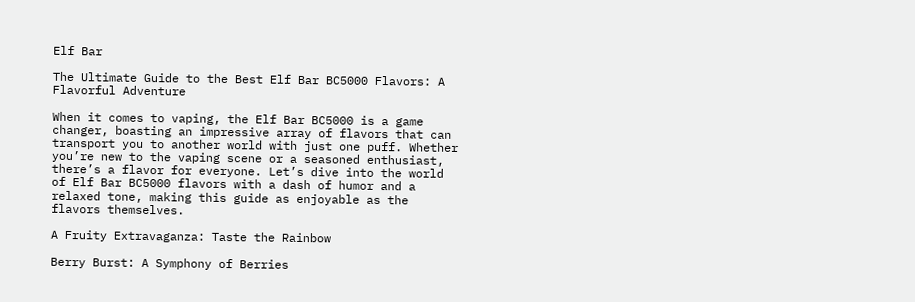Elf Bar

The Ultimate Guide to the Best Elf Bar BC5000 Flavors: A Flavorful Adventure

When it comes to vaping, the Elf Bar BC5000 is a game changer, boasting an impressive array of flavors that can transport you to another world with just one puff. Whether you’re new to the vaping scene or a seasoned enthusiast, there’s a flavor for everyone. Let’s dive into the world of Elf Bar BC5000 flavors with a dash of humor and a relaxed tone, making this guide as enjoyable as the flavors themselves.

A Fruity Extravaganza: Taste the Rainbow

Berry Burst: A Symphony of Berries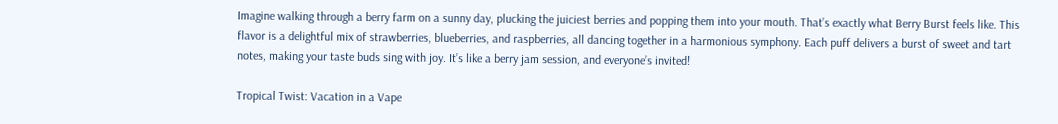Imagine walking through a berry farm on a sunny day, plucking the juiciest berries and popping them into your mouth. That’s exactly what Berry Burst feels like. This flavor is a delightful mix of strawberries, blueberries, and raspberries, all dancing together in a harmonious symphony. Each puff delivers a burst of sweet and tart notes, making your taste buds sing with joy. It’s like a berry jam session, and everyone’s invited!

Tropical Twist: Vacation in a Vape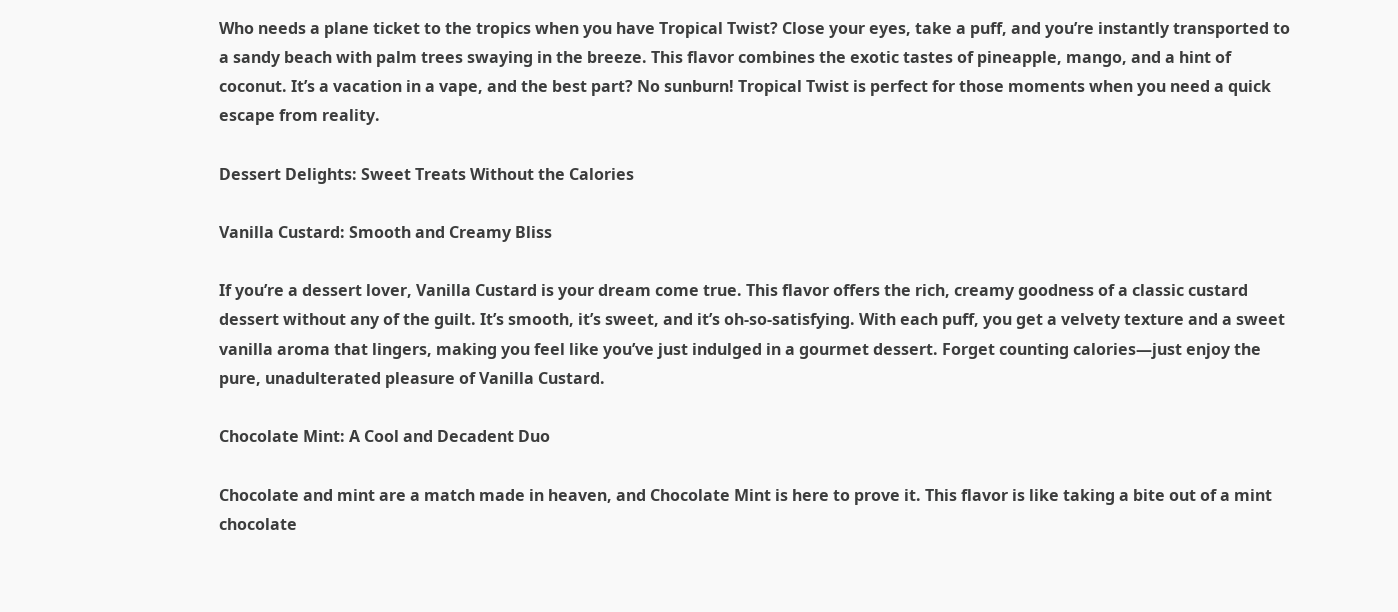Who needs a plane ticket to the tropics when you have Tropical Twist? Close your eyes, take a puff, and you’re instantly transported to a sandy beach with palm trees swaying in the breeze. This flavor combines the exotic tastes of pineapple, mango, and a hint of coconut. It’s a vacation in a vape, and the best part? No sunburn! Tropical Twist is perfect for those moments when you need a quick escape from reality.

Dessert Delights: Sweet Treats Without the Calories

Vanilla Custard: Smooth and Creamy Bliss

If you’re a dessert lover, Vanilla Custard is your dream come true. This flavor offers the rich, creamy goodness of a classic custard dessert without any of the guilt. It’s smooth, it’s sweet, and it’s oh-so-satisfying. With each puff, you get a velvety texture and a sweet vanilla aroma that lingers, making you feel like you’ve just indulged in a gourmet dessert. Forget counting calories—just enjoy the pure, unadulterated pleasure of Vanilla Custard.

Chocolate Mint: A Cool and Decadent Duo

Chocolate and mint are a match made in heaven, and Chocolate Mint is here to prove it. This flavor is like taking a bite out of a mint chocolate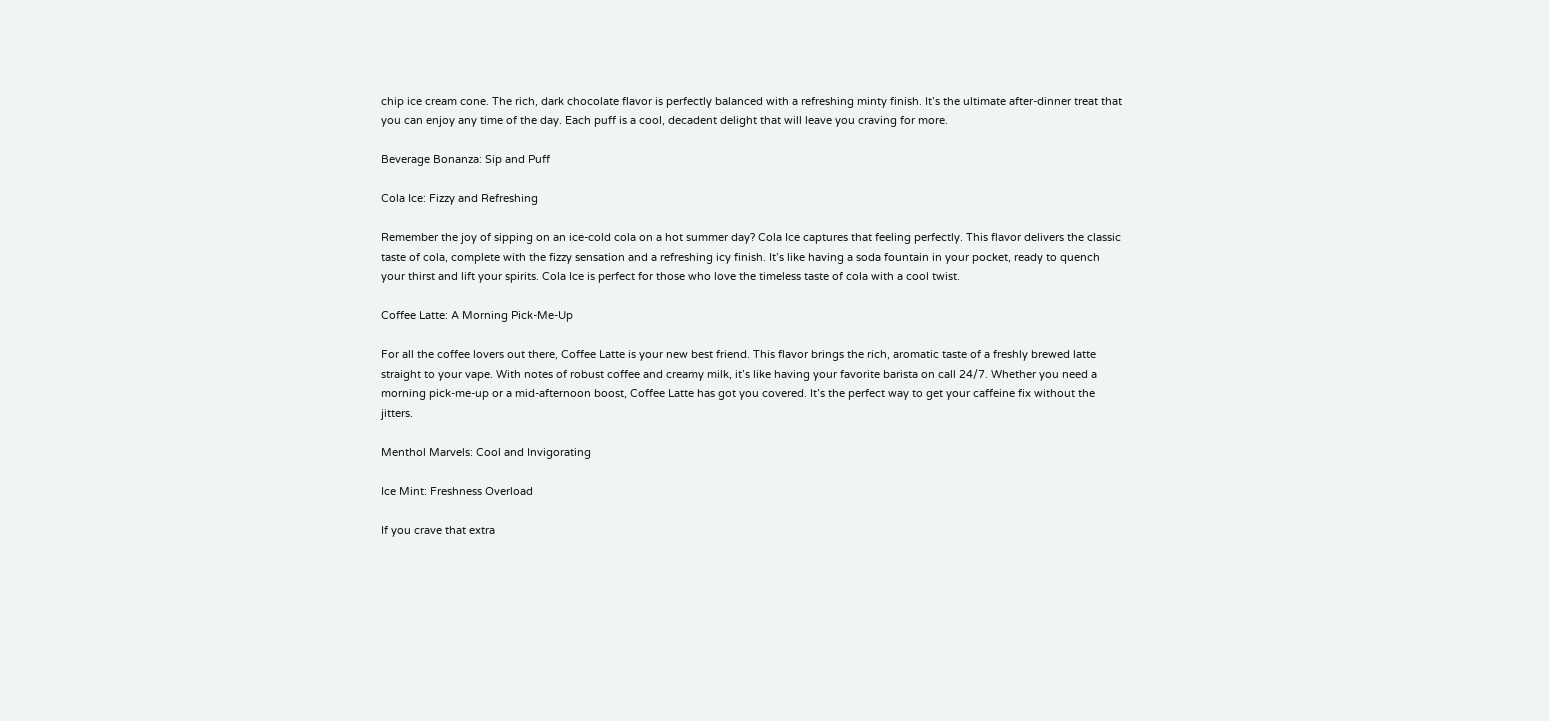chip ice cream cone. The rich, dark chocolate flavor is perfectly balanced with a refreshing minty finish. It’s the ultimate after-dinner treat that you can enjoy any time of the day. Each puff is a cool, decadent delight that will leave you craving for more.

Beverage Bonanza: Sip and Puff

Cola Ice: Fizzy and Refreshing

Remember the joy of sipping on an ice-cold cola on a hot summer day? Cola Ice captures that feeling perfectly. This flavor delivers the classic taste of cola, complete with the fizzy sensation and a refreshing icy finish. It’s like having a soda fountain in your pocket, ready to quench your thirst and lift your spirits. Cola Ice is perfect for those who love the timeless taste of cola with a cool twist.

Coffee Latte: A Morning Pick-Me-Up

For all the coffee lovers out there, Coffee Latte is your new best friend. This flavor brings the rich, aromatic taste of a freshly brewed latte straight to your vape. With notes of robust coffee and creamy milk, it’s like having your favorite barista on call 24/7. Whether you need a morning pick-me-up or a mid-afternoon boost, Coffee Latte has got you covered. It’s the perfect way to get your caffeine fix without the jitters.

Menthol Marvels: Cool and Invigorating

Ice Mint: Freshness Overload

If you crave that extra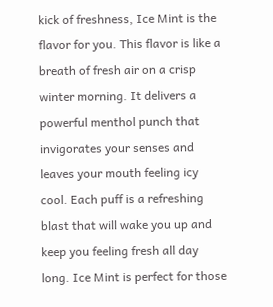kick of freshness, Ice Mint is the flavor for you. This flavor is like a breath of fresh air on a crisp winter morning. It delivers a powerful menthol punch that invigorates your senses and leaves your mouth feeling icy cool. Each puff is a refreshing blast that will wake you up and keep you feeling fresh all day long. Ice Mint is perfect for those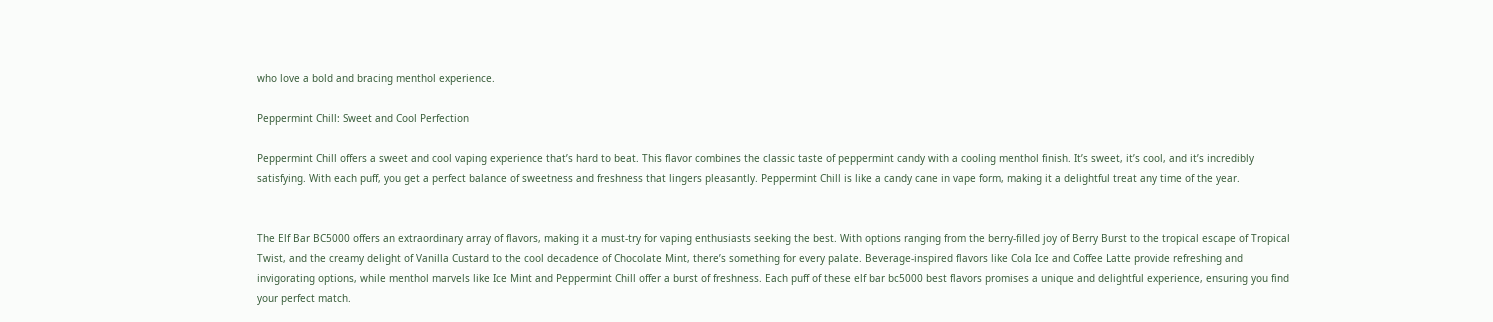who love a bold and bracing menthol experience.

Peppermint Chill: Sweet and Cool Perfection

Peppermint Chill offers a sweet and cool vaping experience that’s hard to beat. This flavor combines the classic taste of peppermint candy with a cooling menthol finish. It’s sweet, it’s cool, and it’s incredibly satisfying. With each puff, you get a perfect balance of sweetness and freshness that lingers pleasantly. Peppermint Chill is like a candy cane in vape form, making it a delightful treat any time of the year.


The Elf Bar BC5000 offers an extraordinary array of flavors, making it a must-try for vaping enthusiasts seeking the best. With options ranging from the berry-filled joy of Berry Burst to the tropical escape of Tropical Twist, and the creamy delight of Vanilla Custard to the cool decadence of Chocolate Mint, there’s something for every palate. Beverage-inspired flavors like Cola Ice and Coffee Latte provide refreshing and invigorating options, while menthol marvels like Ice Mint and Peppermint Chill offer a burst of freshness. Each puff of these elf bar bc5000 best flavors promises a unique and delightful experience, ensuring you find your perfect match.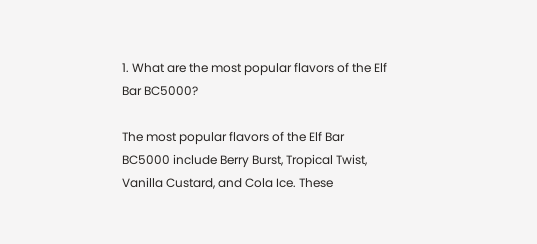1. What are the most popular flavors of the Elf Bar BC5000?

The most popular flavors of the Elf Bar BC5000 include Berry Burst, Tropical Twist, Vanilla Custard, and Cola Ice. These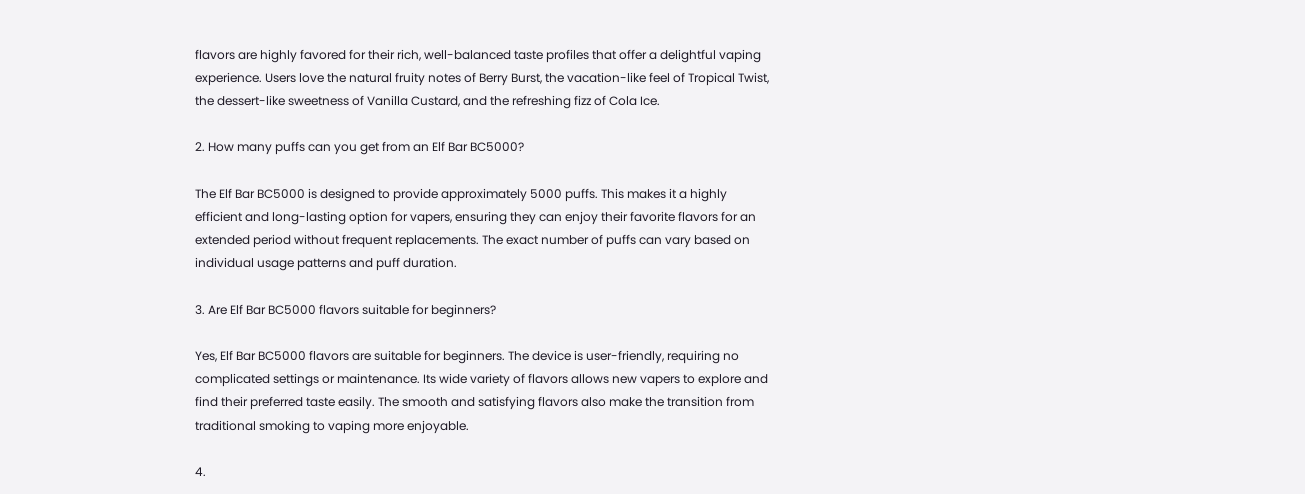flavors are highly favored for their rich, well-balanced taste profiles that offer a delightful vaping experience. Users love the natural fruity notes of Berry Burst, the vacation-like feel of Tropical Twist, the dessert-like sweetness of Vanilla Custard, and the refreshing fizz of Cola Ice.

2. How many puffs can you get from an Elf Bar BC5000?

The Elf Bar BC5000 is designed to provide approximately 5000 puffs. This makes it a highly efficient and long-lasting option for vapers, ensuring they can enjoy their favorite flavors for an extended period without frequent replacements. The exact number of puffs can vary based on individual usage patterns and puff duration.

3. Are Elf Bar BC5000 flavors suitable for beginners?

Yes, Elf Bar BC5000 flavors are suitable for beginners. The device is user-friendly, requiring no complicated settings or maintenance. Its wide variety of flavors allows new vapers to explore and find their preferred taste easily. The smooth and satisfying flavors also make the transition from traditional smoking to vaping more enjoyable.

4.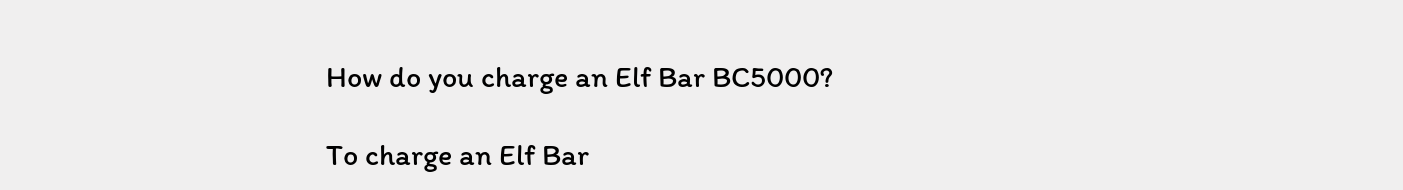How do you charge an Elf Bar BC5000?

To charge an Elf Bar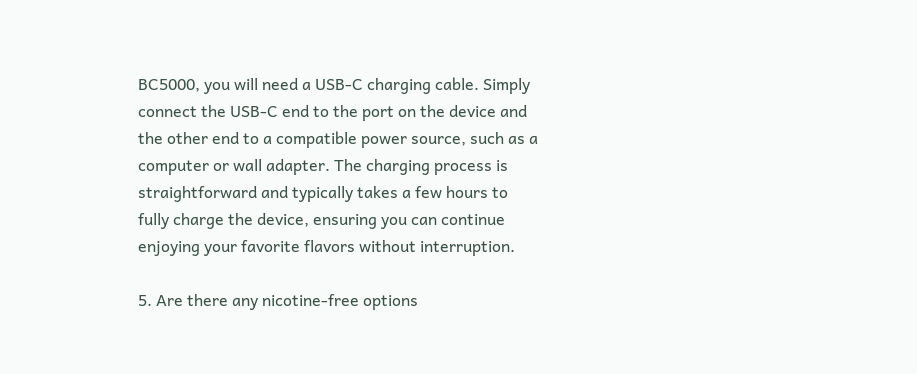BC5000, you will need a USB-C charging cable. Simply connect the USB-C end to the port on the device and the other end to a compatible power source, such as a computer or wall adapter. The charging process is straightforward and typically takes a few hours to fully charge the device, ensuring you can continue enjoying your favorite flavors without interruption.

5. Are there any nicotine-free options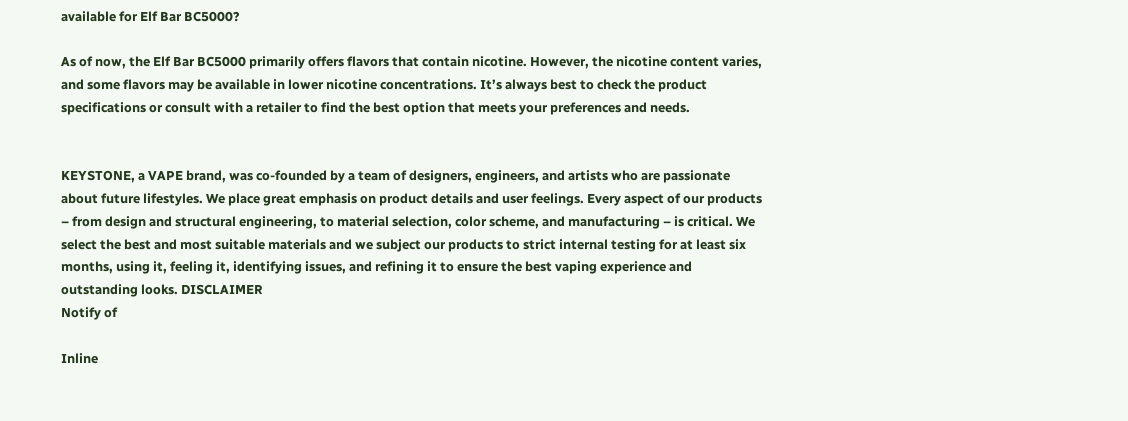available for Elf Bar BC5000?

As of now, the Elf Bar BC5000 primarily offers flavors that contain nicotine. However, the nicotine content varies, and some flavors may be available in lower nicotine concentrations. It’s always best to check the product specifications or consult with a retailer to find the best option that meets your preferences and needs.


KEYSTONE, a VAPE brand, was co-founded by a team of designers, engineers, and artists who are passionate about future lifestyles. We place great emphasis on product details and user feelings. Every aspect of our products – from design and structural engineering, to material selection, color scheme, and manufacturing – is critical. We select the best and most suitable materials and we subject our products to strict internal testing for at least six months, using it, feeling it, identifying issues, and refining it to ensure the best vaping experience and outstanding looks. DISCLAIMER
Notify of

Inline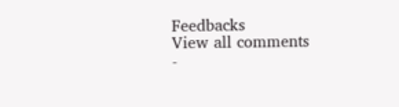Feedbacks
View all comments
-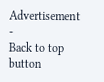Advertisement -
Back to top button